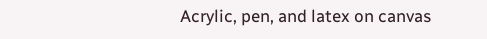Acrylic, pen, and latex on canvas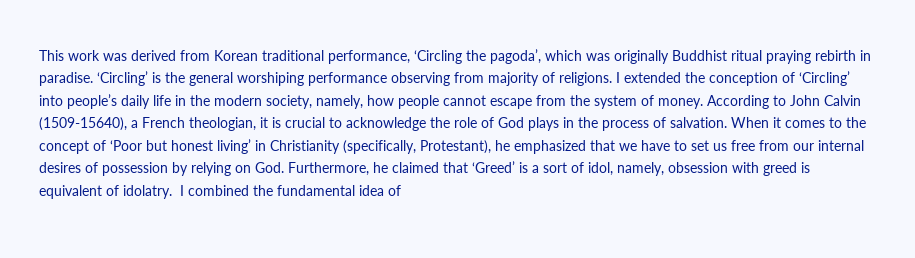This work was derived from Korean traditional performance, ‘Circling the pagoda’, which was originally Buddhist ritual praying rebirth in paradise. ‘Circling’ is the general worshiping performance observing from majority of religions. I extended the conception of ‘Circling’ into people’s daily life in the modern society, namely, how people cannot escape from the system of money. According to John Calvin (1509-15640), a French theologian, it is crucial to acknowledge the role of God plays in the process of salvation. When it comes to the concept of ‘Poor but honest living’ in Christianity (specifically, Protestant), he emphasized that we have to set us free from our internal desires of possession by relying on God. Furthermore, he claimed that ‘Greed’ is a sort of idol, namely, obsession with greed is equivalent of idolatry.  I combined the fundamental idea of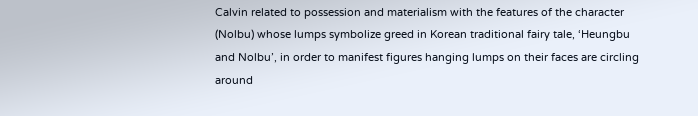Calvin related to possession and materialism with the features of the character (Nolbu) whose lumps symbolize greed in Korean traditional fairy tale, ‘Heungbu and Nolbu’, in order to manifest figures hanging lumps on their faces are circling around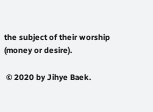the subject of their worship (money or desire).

 © 2020 by Jihye Baek.